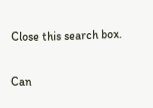Close this search box.

Can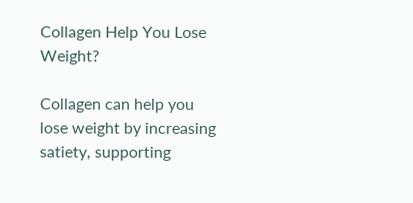Collagen Help You Lose Weight?

Collagen can help you lose weight by increasing satiety, supporting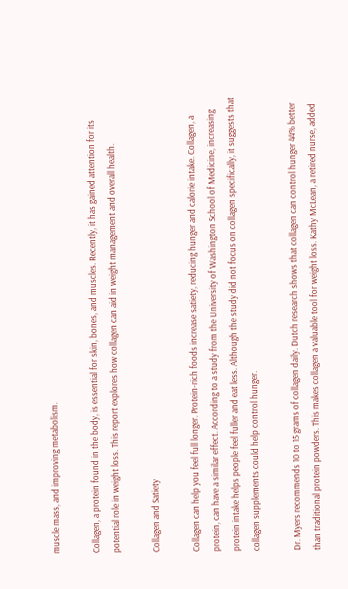muscle mass, and improving metabolism.

Collagen, a protein found in the body, is essential for skin, bones, and muscles. Recently, it has gained attention for its potential role in weight loss. This report explores how collagen can aid in weight management and overall health.

Collagen and Satiety

Collagen can help you feel full longer. Protein-rich foods increase satiety, reducing hunger and calorie intake. Collagen, a protein, can have a similar effect. According to a study from the University of Washington School of Medicine, increasing protein intake helps people feel fuller and eat less. Although the study did not focus on collagen specifically, it suggests that collagen supplements could help control hunger.

Dr. Myers recommends 10 to 15 grams of collagen daily. Dutch research shows that collagen can control hunger 44% better than traditional protein powders. This makes collagen a valuable tool for weight loss. Kathy McLean, a retired nurse, added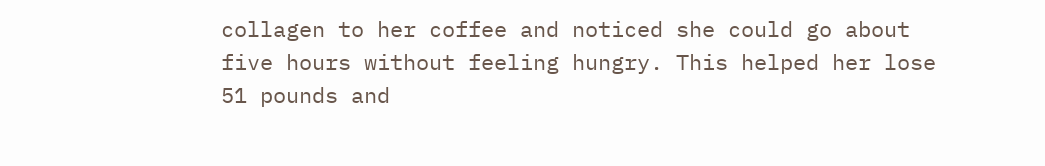collagen to her coffee and noticed she could go about five hours without feeling hungry. This helped her lose 51 pounds and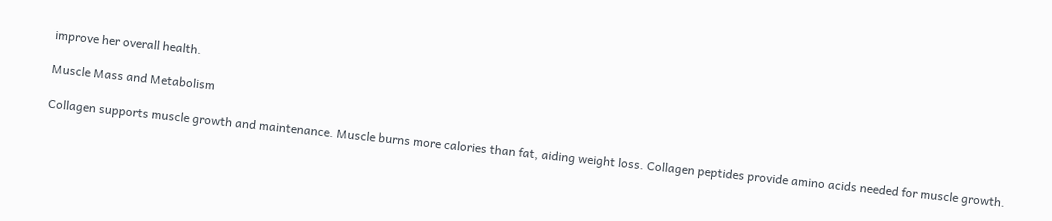improve her overall health.

Muscle Mass and Metabolism

Collagen supports muscle growth and maintenance. Muscle burns more calories than fat, aiding weight loss. Collagen peptides provide amino acids needed for muscle growth.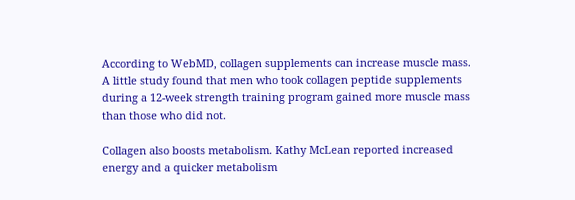According to WebMD, collagen supplements can increase muscle mass. A little study found that men who took collagen peptide supplements during a 12-week strength training program gained more muscle mass than those who did not.

Collagen also boosts metabolism. Kathy McLean reported increased energy and a quicker metabolism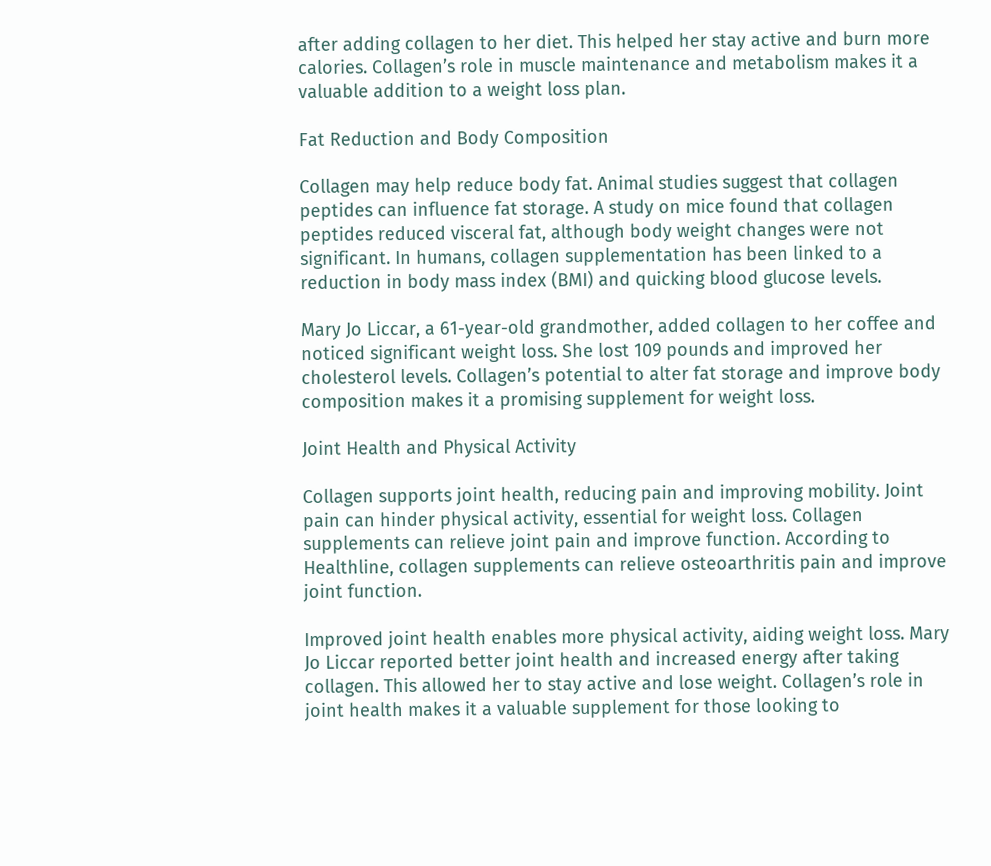after adding collagen to her diet. This helped her stay active and burn more calories. Collagen’s role in muscle maintenance and metabolism makes it a valuable addition to a weight loss plan.

Fat Reduction and Body Composition

Collagen may help reduce body fat. Animal studies suggest that collagen peptides can influence fat storage. A study on mice found that collagen peptides reduced visceral fat, although body weight changes were not significant. In humans, collagen supplementation has been linked to a reduction in body mass index (BMI) and quicking blood glucose levels.

Mary Jo Liccar, a 61-year-old grandmother, added collagen to her coffee and noticed significant weight loss. She lost 109 pounds and improved her cholesterol levels. Collagen’s potential to alter fat storage and improve body composition makes it a promising supplement for weight loss.

Joint Health and Physical Activity

Collagen supports joint health, reducing pain and improving mobility. Joint pain can hinder physical activity, essential for weight loss. Collagen supplements can relieve joint pain and improve function. According to Healthline, collagen supplements can relieve osteoarthritis pain and improve joint function.

Improved joint health enables more physical activity, aiding weight loss. Mary Jo Liccar reported better joint health and increased energy after taking collagen. This allowed her to stay active and lose weight. Collagen’s role in joint health makes it a valuable supplement for those looking to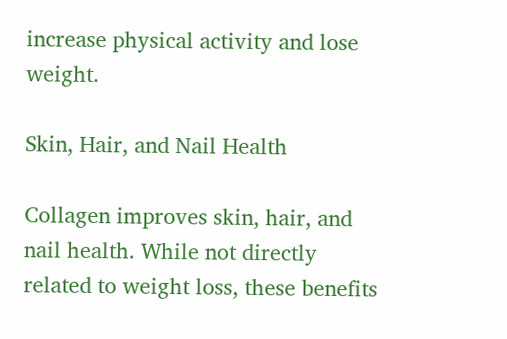increase physical activity and lose weight.

Skin, Hair, and Nail Health

Collagen improves skin, hair, and nail health. While not directly related to weight loss, these benefits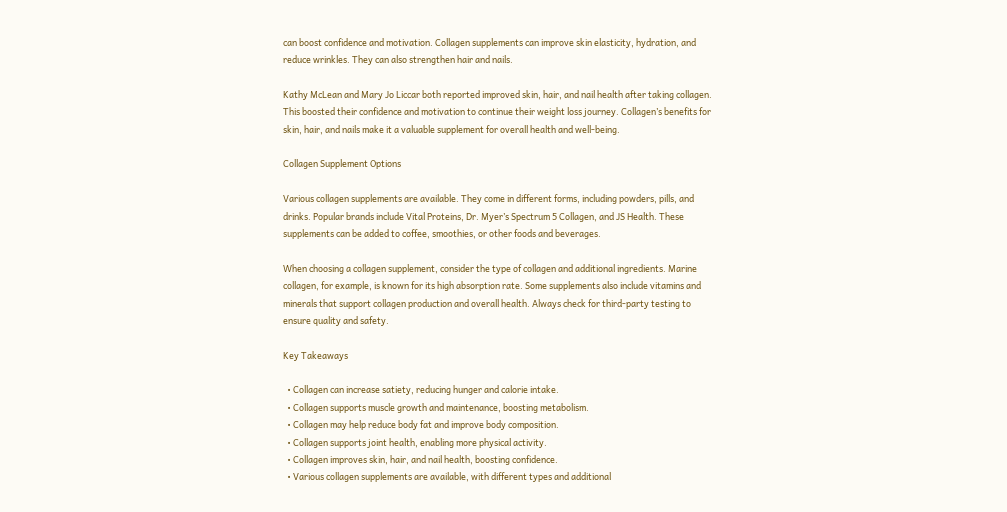can boost confidence and motivation. Collagen supplements can improve skin elasticity, hydration, and reduce wrinkles. They can also strengthen hair and nails.

Kathy McLean and Mary Jo Liccar both reported improved skin, hair, and nail health after taking collagen. This boosted their confidence and motivation to continue their weight loss journey. Collagen’s benefits for skin, hair, and nails make it a valuable supplement for overall health and well-being.

Collagen Supplement Options

Various collagen supplements are available. They come in different forms, including powders, pills, and drinks. Popular brands include Vital Proteins, Dr. Myer’s Spectrum 5 Collagen, and JS Health. These supplements can be added to coffee, smoothies, or other foods and beverages.

When choosing a collagen supplement, consider the type of collagen and additional ingredients. Marine collagen, for example, is known for its high absorption rate. Some supplements also include vitamins and minerals that support collagen production and overall health. Always check for third-party testing to ensure quality and safety.

Key Takeaways

  • Collagen can increase satiety, reducing hunger and calorie intake.
  • Collagen supports muscle growth and maintenance, boosting metabolism.
  • Collagen may help reduce body fat and improve body composition.
  • Collagen supports joint health, enabling more physical activity.
  • Collagen improves skin, hair, and nail health, boosting confidence.
  • Various collagen supplements are available, with different types and additional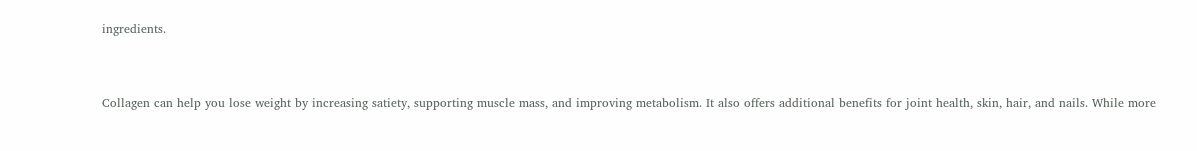ingredients.


Collagen can help you lose weight by increasing satiety, supporting muscle mass, and improving metabolism. It also offers additional benefits for joint health, skin, hair, and nails. While more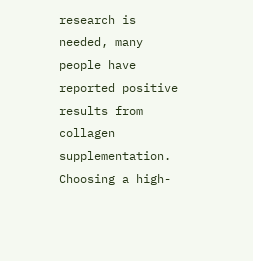research is needed, many people have reported positive results from collagen supplementation. Choosing a high-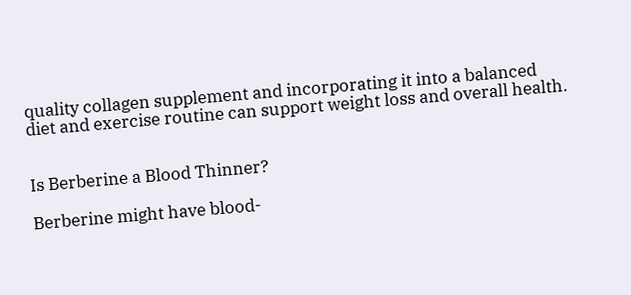quality collagen supplement and incorporating it into a balanced diet and exercise routine can support weight loss and overall health.


Is Berberine a Blood Thinner?

Berberine might have blood-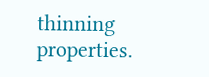thinning properties.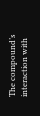The compound’s interaction with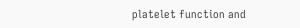platelet function and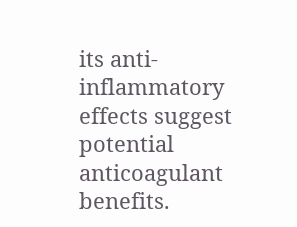its anti-inflammatory effects suggest potential anticoagulant benefits.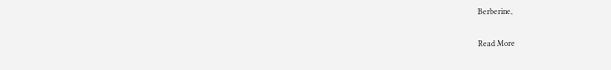Berberine,

Read More